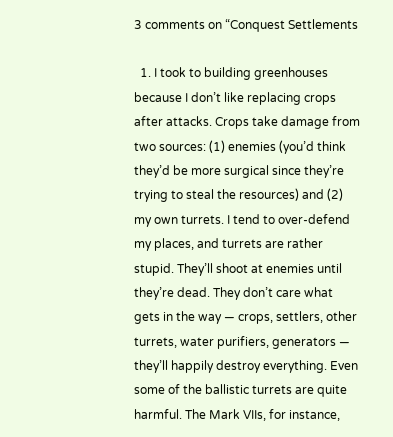3 comments on “Conquest Settlements

  1. I took to building greenhouses because I don’t like replacing crops after attacks. Crops take damage from two sources: (1) enemies (you’d think they’d be more surgical since they’re trying to steal the resources) and (2) my own turrets. I tend to over-defend my places, and turrets are rather stupid. They’ll shoot at enemies until they’re dead. They don’t care what gets in the way — crops, settlers, other turrets, water purifiers, generators — they’ll happily destroy everything. Even some of the ballistic turrets are quite harmful. The Mark VIIs, for instance,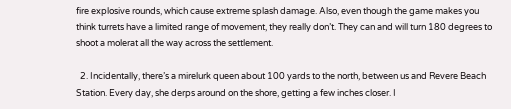fire explosive rounds, which cause extreme splash damage. Also, even though the game makes you think turrets have a limited range of movement, they really don’t. They can and will turn 180 degrees to shoot a molerat all the way across the settlement.

  2. Incidentally, there’s a mirelurk queen about 100 yards to the north, between us and Revere Beach Station. Every day, she derps around on the shore, getting a few inches closer. I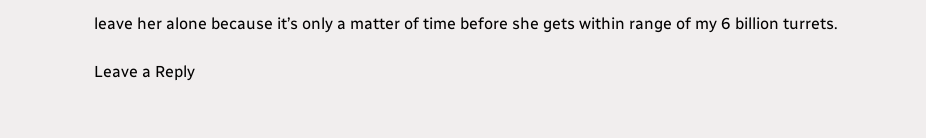leave her alone because it’s only a matter of time before she gets within range of my 6 billion turrets.

Leave a Reply